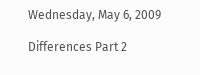Wednesday, May 6, 2009

Differences Part 2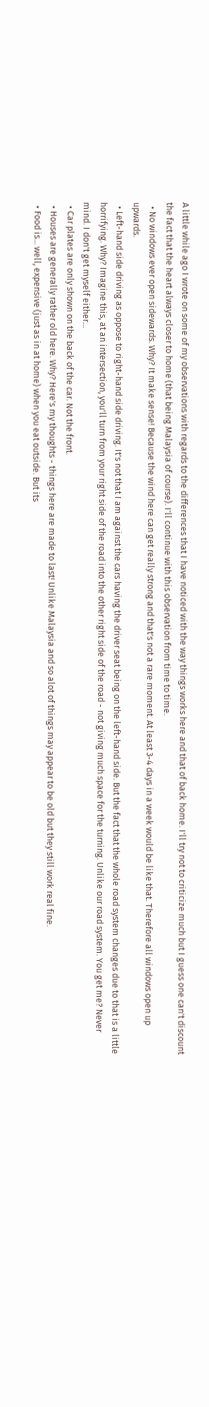A little while ago I wrote on some of my observations with regards to the differences that I have noticed with the way things works here and that of back home. I'll try not to criticize much but I guess one can't discount the fact that the heart always closer to home (that being Malaysia of course). I'll continue with this observation from time to time.
  • No windows ever open sidewards. Why? It make sense! Because the wind here can get really strong and that's not a rare moment. At least 3-4 days in a week would be like that. Therefore all windows open up upwards.
  • Left-hand side driving as oppose to right-hand side driving. It's not that I am against the cars having the driver seat being on the left-hand side. But the fact that the whole road system changes due to that is a little horrifying. Why? Imagine this, at an intersection, you'll turn from your right side of the road into the other right side of the road - not giving much space for the turning. Unlike our road system. You get me? Never mind. I don't get myself either...
  • Car plates are only shown on the back of the car. Not the front.
  • Houses are generally rather old here. Why? Here's my thoughts - things here are made to last! Unlike Malaysia and so alot of things may appear to be old but they still work real fine.
  • Food is... well, expensive (just as in at home) when you eat outside. But its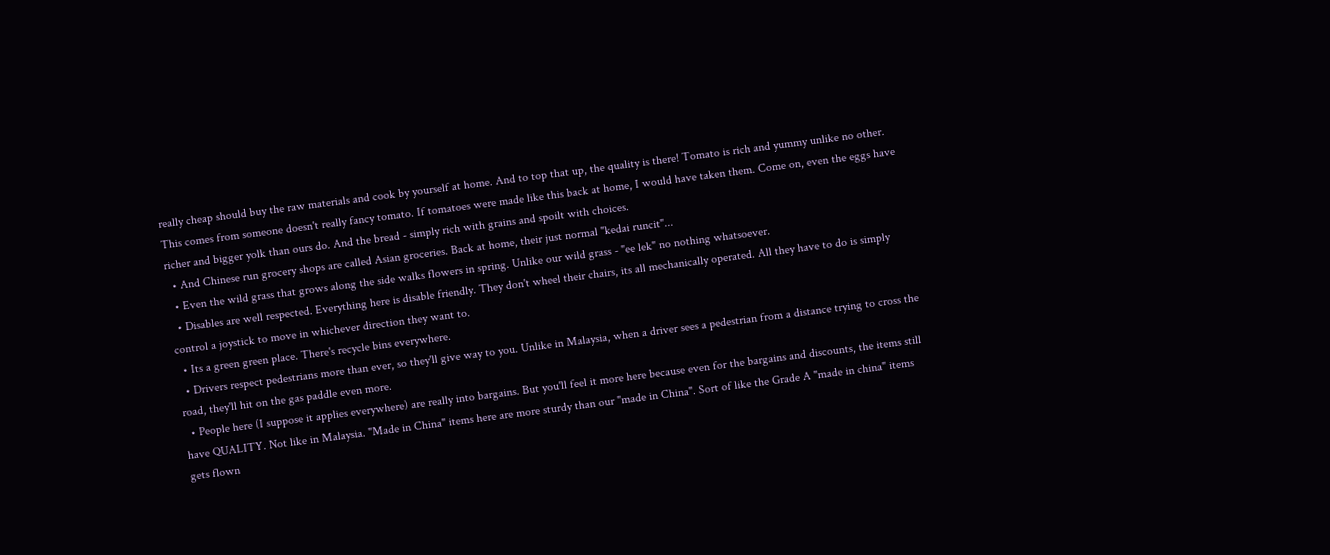really cheap should buy the raw materials and cook by yourself at home. And to top that up, the quality is there! Tomato is rich and yummy unlike no other. This comes from someone doesn't really fancy tomato. If tomatoes were made like this back at home, I would have taken them. Come on, even the eggs have richer and bigger yolk than ours do. And the bread - simply rich with grains and spoilt with choices.
  • And Chinese run grocery shops are called Asian groceries. Back at home, their just normal "kedai runcit"...
  • Even the wild grass that grows along the side walks flowers in spring. Unlike our wild grass - "ee lek" no nothing whatsoever.
  • Disables are well respected. Everything here is disable friendly. They don't wheel their chairs, its all mechanically operated. All they have to do is simply control a joystick to move in whichever direction they want to.
  • Its a green green place. There's recycle bins everywhere.
  • Drivers respect pedestrians more than ever, so they'll give way to you. Unlike in Malaysia, when a driver sees a pedestrian from a distance trying to cross the road, they'll hit on the gas paddle even more.
  • People here (I suppose it applies everywhere) are really into bargains. But you'll feel it more here because even for the bargains and discounts, the items still have QUALITY. Not like in Malaysia. "Made in China" items here are more sturdy than our "made in China". Sort of like the Grade A "made in china" items gets flown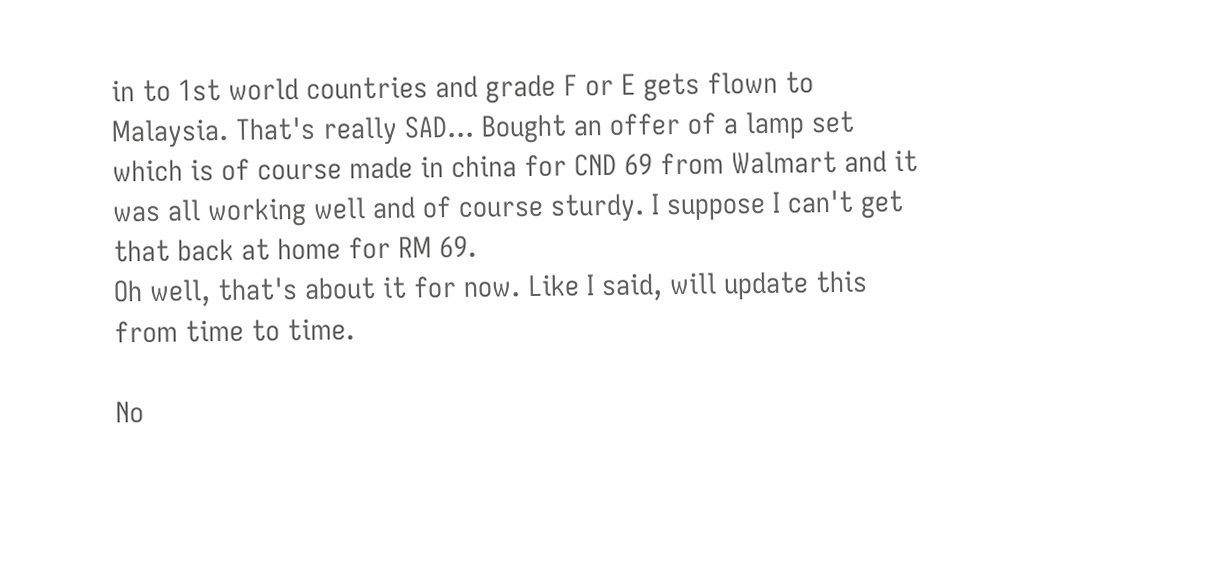in to 1st world countries and grade F or E gets flown to Malaysia. That's really SAD... Bought an offer of a lamp set which is of course made in china for CND 69 from Walmart and it was all working well and of course sturdy. I suppose I can't get that back at home for RM 69.
Oh well, that's about it for now. Like I said, will update this from time to time.

No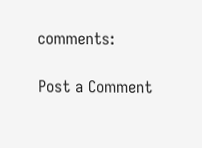comments:

Post a Comment